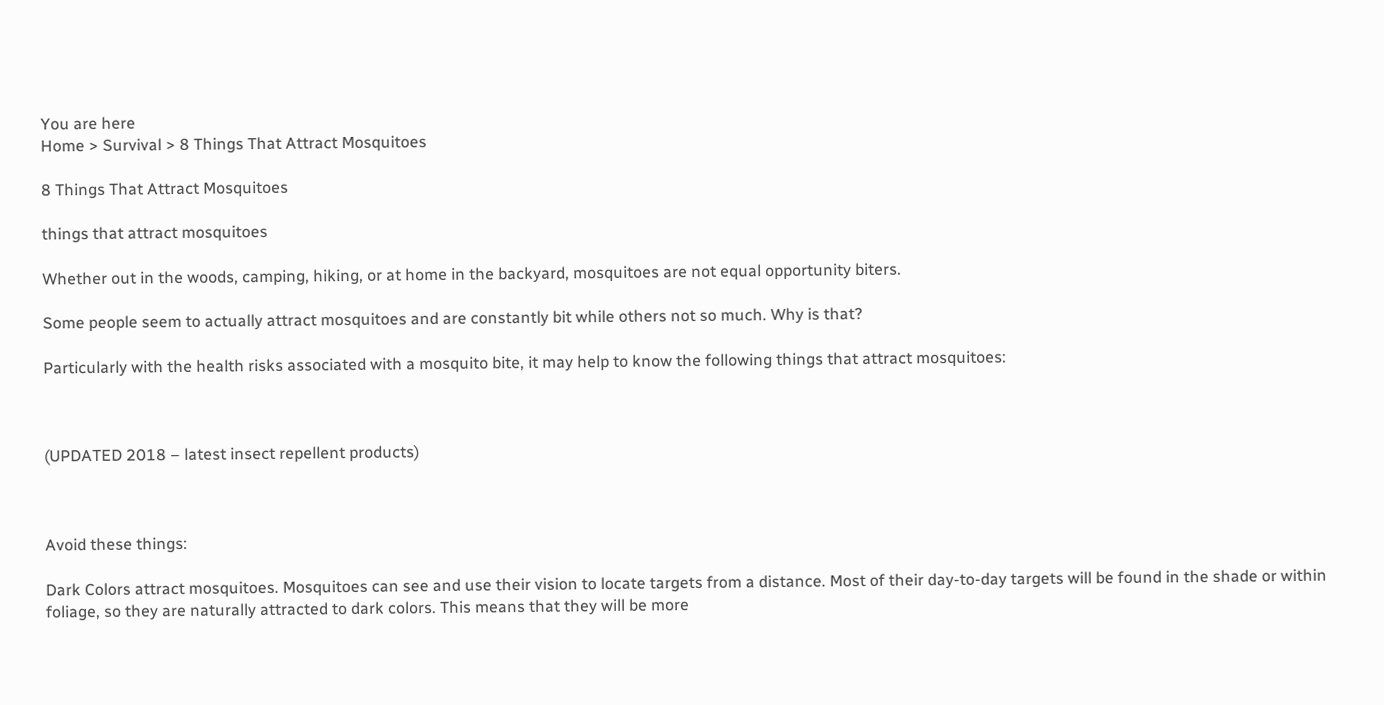You are here
Home > Survival > 8 Things That Attract Mosquitoes

8 Things That Attract Mosquitoes

things that attract mosquitoes

Whether out in the woods, camping, hiking, or at home in the backyard, mosquitoes are not equal opportunity biters.

Some people seem to actually attract mosquitoes and are constantly bit while others not so much. Why is that?

Particularly with the health risks associated with a mosquito bite, it may help to know the following things that attract mosquitoes:



(UPDATED 2018 – latest insect repellent products)



Avoid these things:

Dark Colors attract mosquitoes. Mosquitoes can see and use their vision to locate targets from a distance. Most of their day-to-day targets will be found in the shade or within foliage, so they are naturally attracted to dark colors. This means that they will be more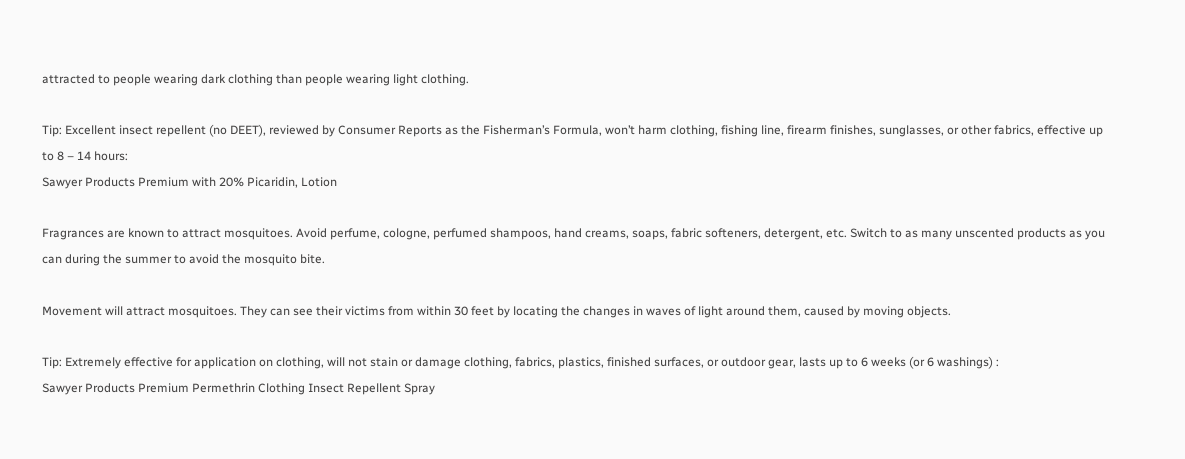attracted to people wearing dark clothing than people wearing light clothing.

Tip: Excellent insect repellent (no DEET), reviewed by Consumer Reports as the Fisherman’s Formula, won’t harm clothing, fishing line, firearm finishes, sunglasses, or other fabrics, effective up to 8 – 14 hours:
Sawyer Products Premium with 20% Picaridin, Lotion

Fragrances are known to attract mosquitoes. Avoid perfume, cologne, perfumed shampoos, hand creams, soaps, fabric softeners, detergent, etc. Switch to as many unscented products as you can during the summer to avoid the mosquito bite.

Movement will attract mosquitoes. They can see their victims from within 30 feet by locating the changes in waves of light around them, caused by moving objects.

Tip: Extremely effective for application on clothing, will not stain or damage clothing, fabrics, plastics, finished surfaces, or outdoor gear, lasts up to 6 weeks (or 6 washings) :
Sawyer Products Premium Permethrin Clothing Insect Repellent Spray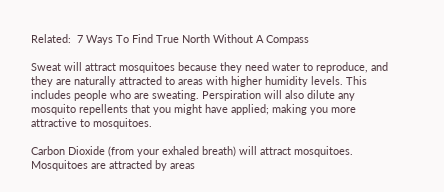Related:  7 Ways To Find True North Without A Compass

Sweat will attract mosquitoes because they need water to reproduce, and they are naturally attracted to areas with higher humidity levels. This includes people who are sweating. Perspiration will also dilute any mosquito repellents that you might have applied; making you more attractive to mosquitoes.

Carbon Dioxide (from your exhaled breath) will attract mosquitoes. Mosquitoes are attracted by areas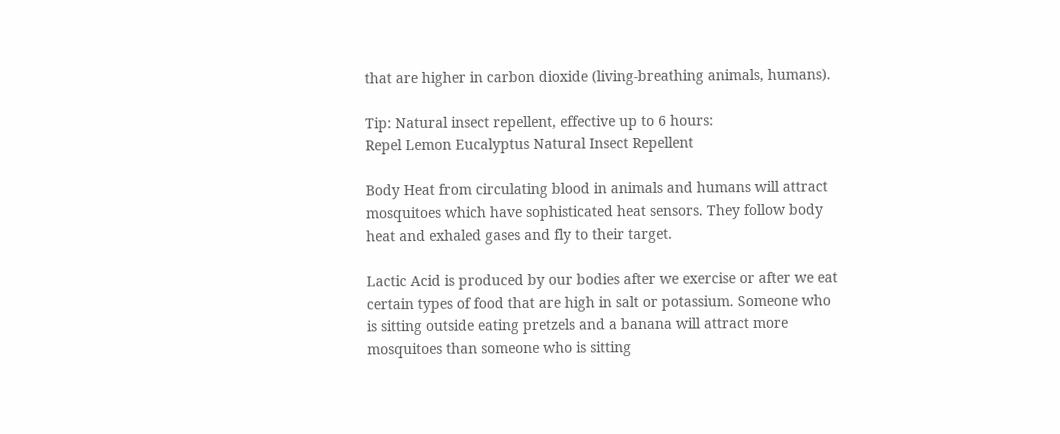that are higher in carbon dioxide (living-breathing animals, humans).

Tip: Natural insect repellent, effective up to 6 hours:
Repel Lemon Eucalyptus Natural Insect Repellent

Body Heat from circulating blood in animals and humans will attract mosquitoes which have sophisticated heat sensors. They follow body heat and exhaled gases and fly to their target.

Lactic Acid is produced by our bodies after we exercise or after we eat certain types of food that are high in salt or potassium. Someone who is sitting outside eating pretzels and a banana will attract more mosquitoes than someone who is sitting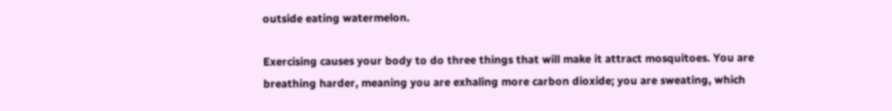outside eating watermelon.

Exercising causes your body to do three things that will make it attract mosquitoes. You are breathing harder, meaning you are exhaling more carbon dioxide; you are sweating, which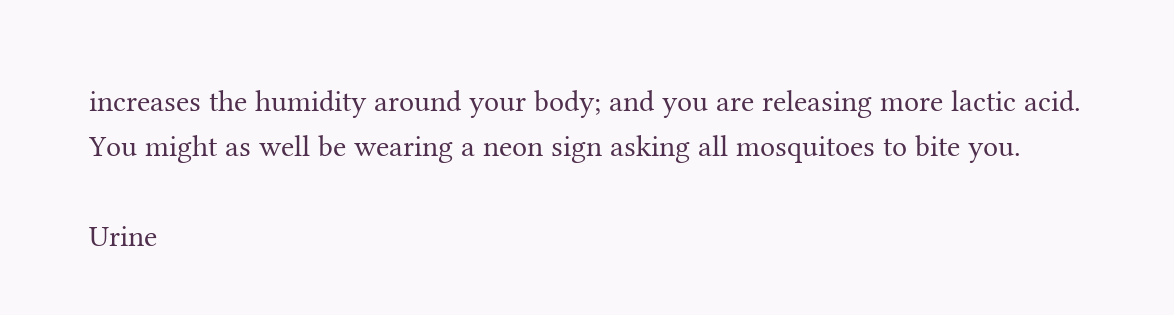increases the humidity around your body; and you are releasing more lactic acid. You might as well be wearing a neon sign asking all mosquitoes to bite you.

Urine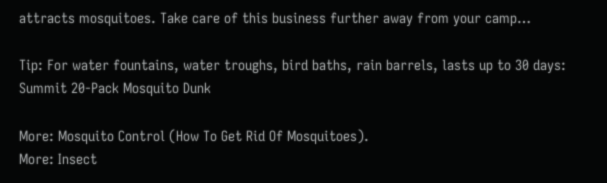attracts mosquitoes. Take care of this business further away from your camp…

Tip: For water fountains, water troughs, bird baths, rain barrels, lasts up to 30 days:
Summit 20-Pack Mosquito Dunk

More: Mosquito Control (How To Get Rid Of Mosquitoes).
More: Insect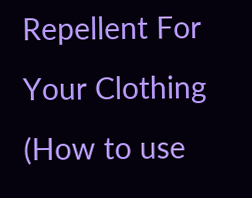Repellent For Your Clothing (How to use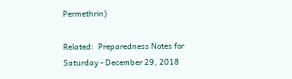Permethrin)

Related:  Preparedness Notes for Saturday - December 29, 2018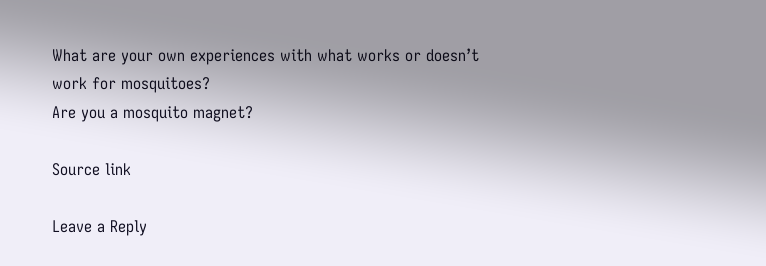What are your own experiences with what works or doesn’t work for mosquitoes?
Are you a mosquito magnet?

Source link

Leave a Reply